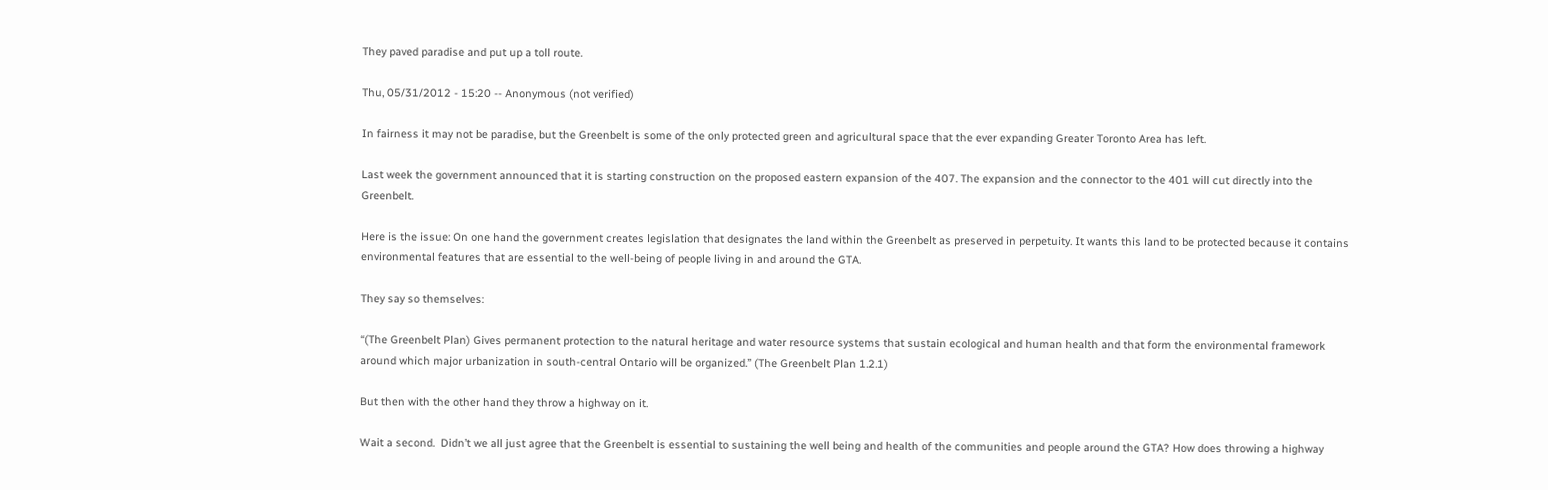They paved paradise and put up a toll route.

Thu, 05/31/2012 - 15:20 -- Anonymous (not verified)

In fairness it may not be paradise, but the Greenbelt is some of the only protected green and agricultural space that the ever expanding Greater Toronto Area has left.

Last week the government announced that it is starting construction on the proposed eastern expansion of the 407. The expansion and the connector to the 401 will cut directly into the Greenbelt.

Here is the issue: On one hand the government creates legislation that designates the land within the Greenbelt as preserved in perpetuity. It wants this land to be protected because it contains environmental features that are essential to the well-being of people living in and around the GTA.

They say so themselves:

“(The Greenbelt Plan) Gives permanent protection to the natural heritage and water resource systems that sustain ecological and human health and that form the environmental framework around which major urbanization in south-central Ontario will be organized.” (The Greenbelt Plan 1.2.1)

But then with the other hand they throw a highway on it.

Wait a second.  Didn’t we all just agree that the Greenbelt is essential to sustaining the well being and health of the communities and people around the GTA? How does throwing a highway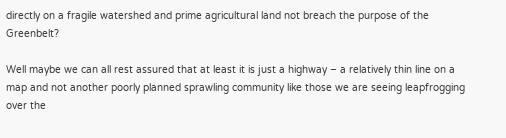directly on a fragile watershed and prime agricultural land not breach the purpose of the Greenbelt?

Well maybe we can all rest assured that at least it is just a highway – a relatively thin line on a map and not another poorly planned sprawling community like those we are seeing leapfrogging over the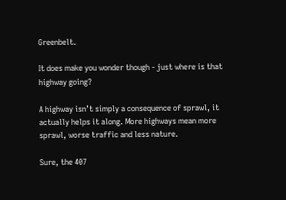Greenbelt.

It does make you wonder though - just where is that highway going?

A highway isn’t simply a consequence of sprawl, it actually helps it along. More highways mean more sprawl, worse traffic and less nature.

Sure, the 407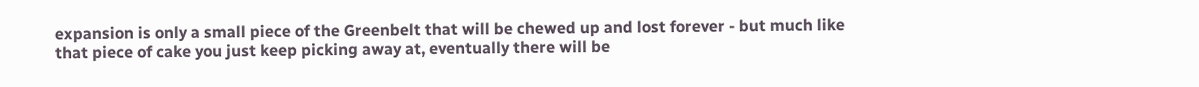expansion is only a small piece of the Greenbelt that will be chewed up and lost forever - but much like that piece of cake you just keep picking away at, eventually there will be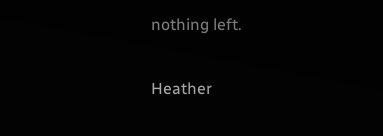nothing left.

Heather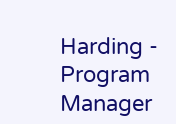Harding - Program Manager